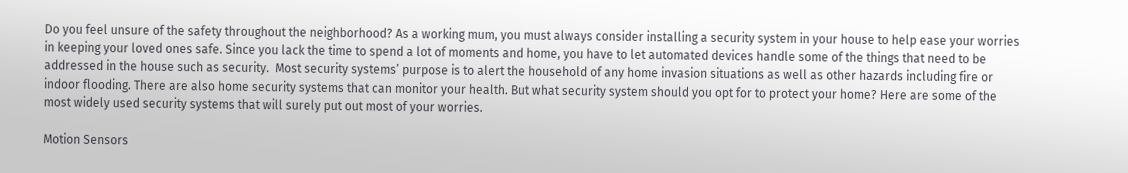Do you feel unsure of the safety throughout the neighborhood? As a working mum, you must always consider installing a security system in your house to help ease your worries in keeping your loved ones safe. Since you lack the time to spend a lot of moments and home, you have to let automated devices handle some of the things that need to be addressed in the house such as security.  Most security systems’ purpose is to alert the household of any home invasion situations as well as other hazards including fire or indoor flooding. There are also home security systems that can monitor your health. But what security system should you opt for to protect your home? Here are some of the most widely used security systems that will surely put out most of your worries.

Motion Sensors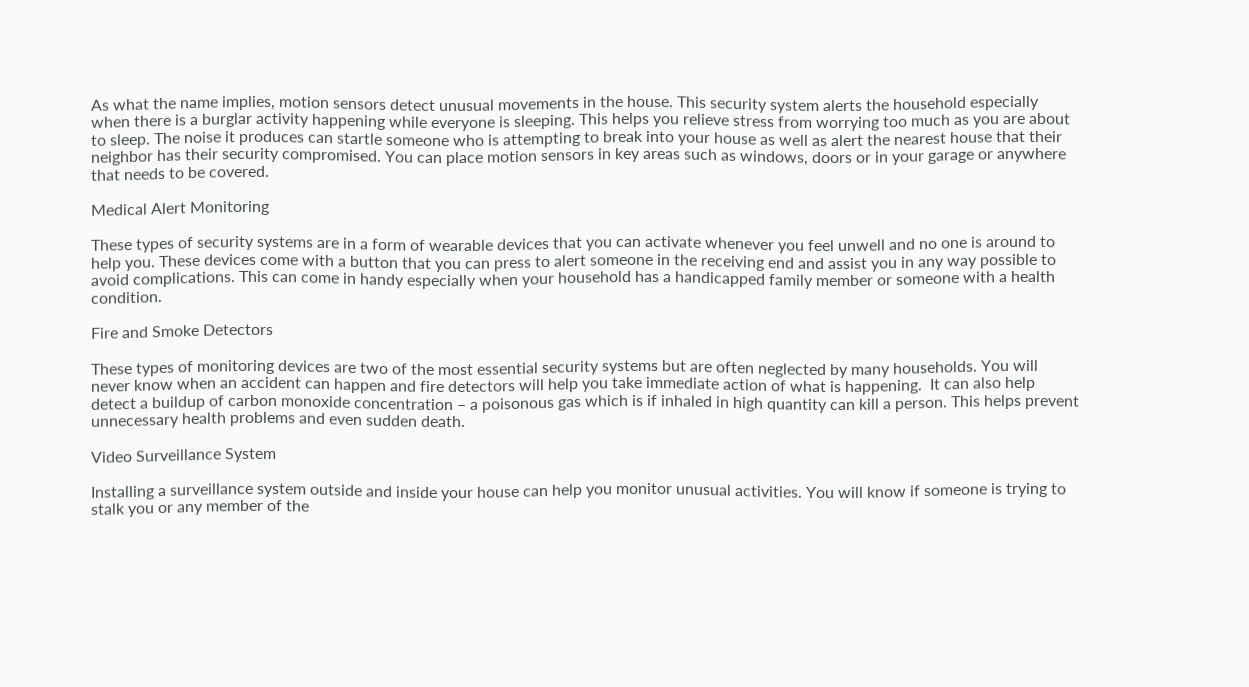As what the name implies, motion sensors detect unusual movements in the house. This security system alerts the household especially when there is a burglar activity happening while everyone is sleeping. This helps you relieve stress from worrying too much as you are about to sleep. The noise it produces can startle someone who is attempting to break into your house as well as alert the nearest house that their neighbor has their security compromised. You can place motion sensors in key areas such as windows, doors or in your garage or anywhere that needs to be covered.

Medical Alert Monitoring

These types of security systems are in a form of wearable devices that you can activate whenever you feel unwell and no one is around to help you. These devices come with a button that you can press to alert someone in the receiving end and assist you in any way possible to avoid complications. This can come in handy especially when your household has a handicapped family member or someone with a health condition.

Fire and Smoke Detectors

These types of monitoring devices are two of the most essential security systems but are often neglected by many households. You will never know when an accident can happen and fire detectors will help you take immediate action of what is happening.  It can also help detect a buildup of carbon monoxide concentration – a poisonous gas which is if inhaled in high quantity can kill a person. This helps prevent unnecessary health problems and even sudden death.

Video Surveillance System

Installing a surveillance system outside and inside your house can help you monitor unusual activities. You will know if someone is trying to stalk you or any member of the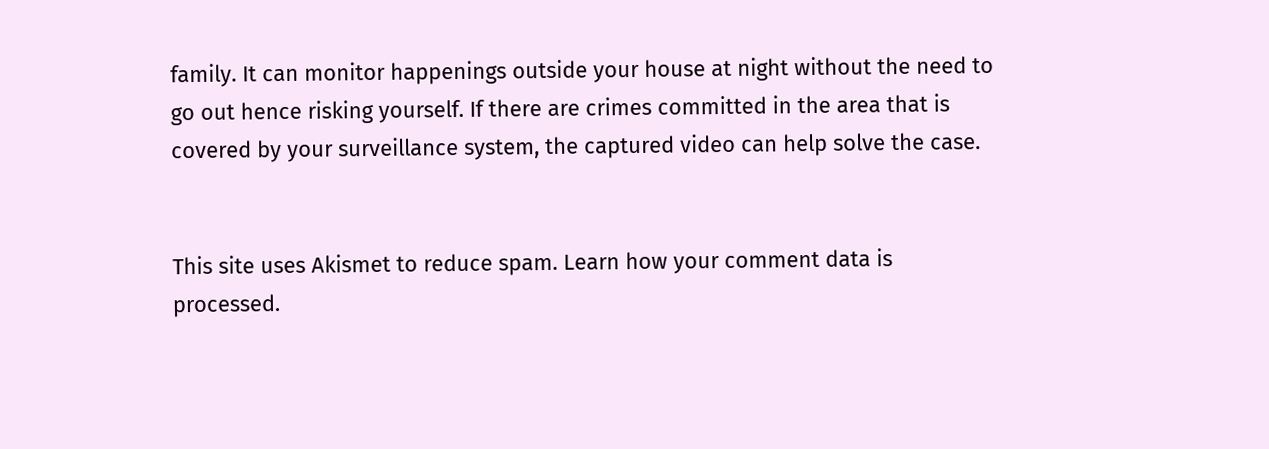family. It can monitor happenings outside your house at night without the need to go out hence risking yourself. If there are crimes committed in the area that is covered by your surveillance system, the captured video can help solve the case.


This site uses Akismet to reduce spam. Learn how your comment data is processed.